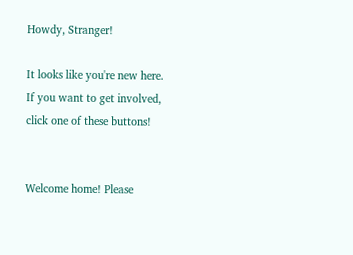Howdy, Stranger!

It looks like you're new here. If you want to get involved, click one of these buttons!


Welcome home! Please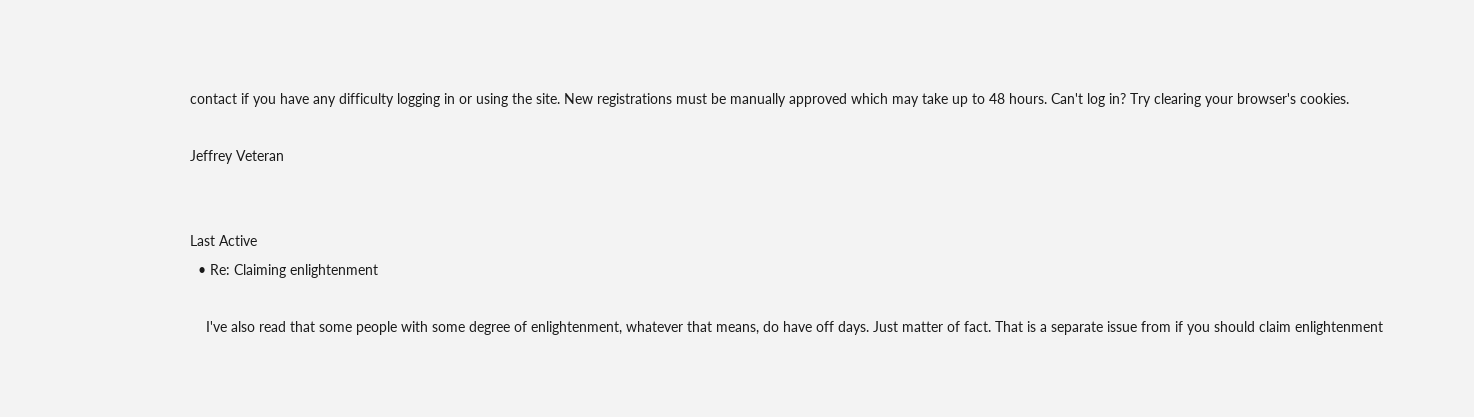contact if you have any difficulty logging in or using the site. New registrations must be manually approved which may take up to 48 hours. Can't log in? Try clearing your browser's cookies.

Jeffrey Veteran


Last Active
  • Re: Claiming enlightenment

    I've also read that some people with some degree of enlightenment, whatever that means, do have off days. Just matter of fact. That is a separate issue from if you should claim enlightenment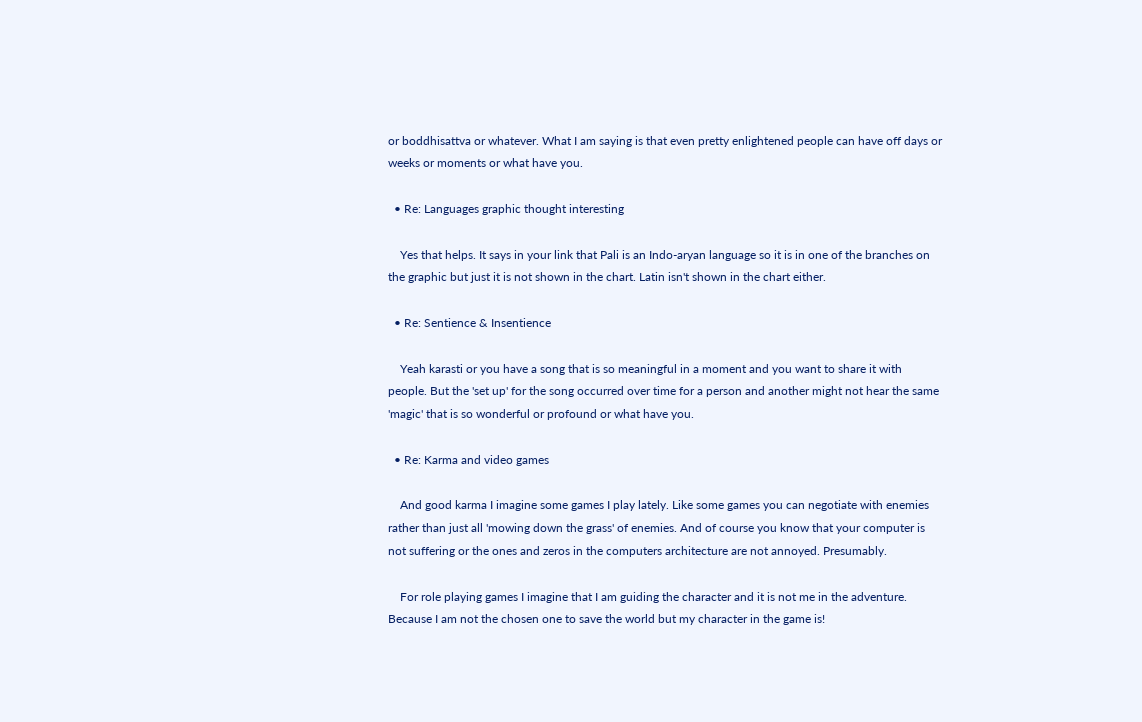or boddhisattva or whatever. What I am saying is that even pretty enlightened people can have off days or weeks or moments or what have you.

  • Re: Languages graphic thought interesting

    Yes that helps. It says in your link that Pali is an Indo-aryan language so it is in one of the branches on the graphic but just it is not shown in the chart. Latin isn't shown in the chart either.

  • Re: Sentience & Insentience

    Yeah karasti or you have a song that is so meaningful in a moment and you want to share it with people. But the 'set up' for the song occurred over time for a person and another might not hear the same 'magic' that is so wonderful or profound or what have you.

  • Re: Karma and video games

    And good karma I imagine some games I play lately. Like some games you can negotiate with enemies rather than just all 'mowing down the grass' of enemies. And of course you know that your computer is not suffering or the ones and zeros in the computers architecture are not annoyed. Presumably.

    For role playing games I imagine that I am guiding the character and it is not me in the adventure. Because I am not the chosen one to save the world but my character in the game is!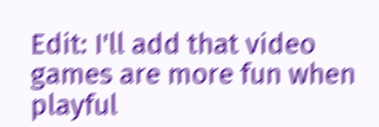Edit: I'll add that video games are more fun when playful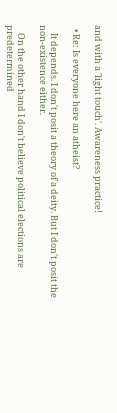and with a 'light touch'. Awareness practice!

  • Re: Is everyone here an atheist?

    It depends. I don't posit a theory of a deity. But I don't posit the non-existence either.

    On the other hand I don't believe political elections are predetermined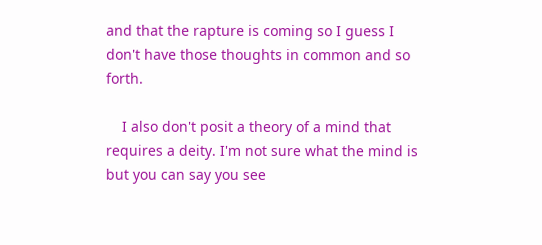and that the rapture is coming so I guess I don't have those thoughts in common and so forth.

    I also don't posit a theory of a mind that requires a deity. I'm not sure what the mind is but you can say you see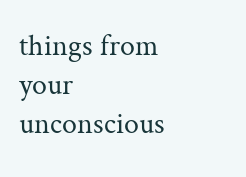things from your unconscious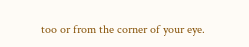too or from the corner of your eye.